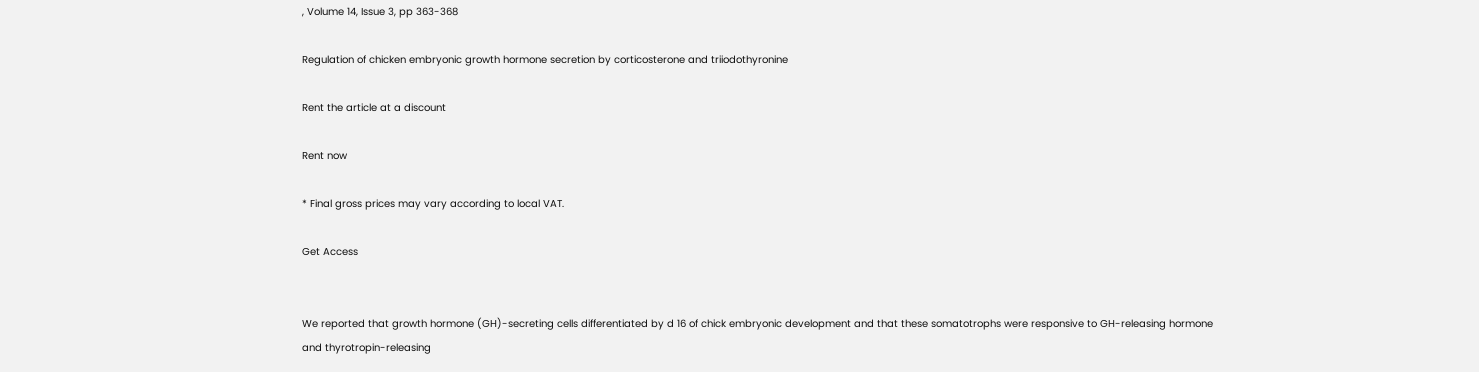, Volume 14, Issue 3, pp 363-368

Regulation of chicken embryonic growth hormone secretion by corticosterone and triiodothyronine

Rent the article at a discount

Rent now

* Final gross prices may vary according to local VAT.

Get Access


We reported that growth hormone (GH)-secreting cells differentiated by d 16 of chick embryonic development and that these somatotrophs were responsive to GH-releasing hormone and thyrotropin-releasing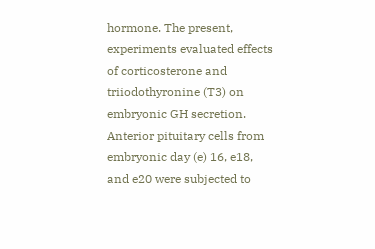hormone. The present, experiments evaluated effects of corticosterone and triiodothyronine (T3) on embryonic GH secretion. Anterior pituitary cells from embryonic day (e) 16, e18, and e20 were subjected to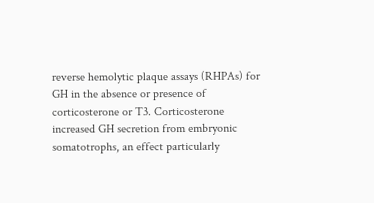reverse hemolytic plaque assays (RHPAs) for GH in the absence or presence of corticosterone or T3. Corticosterone increased GH secretion from embryonic somatotrophs, an effect particularly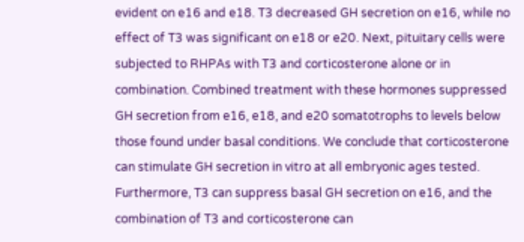evident on e16 and e18. T3 decreased GH secretion on e16, while no effect of T3 was significant on e18 or e20. Next, pituitary cells were subjected to RHPAs with T3 and corticosterone alone or in combination. Combined treatment with these hormones suppressed GH secretion from e16, e18, and e20 somatotrophs to levels below those found under basal conditions. We conclude that corticosterone can stimulate GH secretion in vitro at all embryonic ages tested. Furthermore, T3 can suppress basal GH secretion on e16, and the combination of T3 and corticosterone can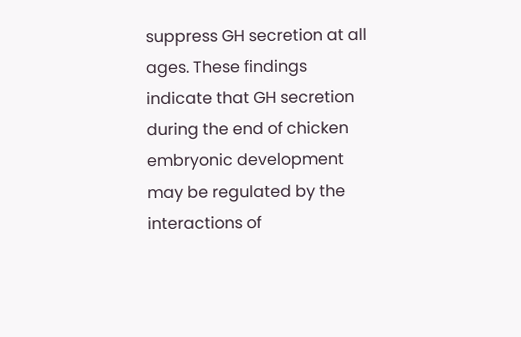suppress GH secretion at all ages. These findings indicate that GH secretion during the end of chicken embryonic development may be regulated by the interactions of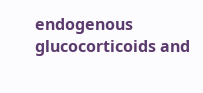endogenous glucocorticoids and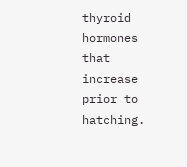thyroid hormones that increase prior to hatching.